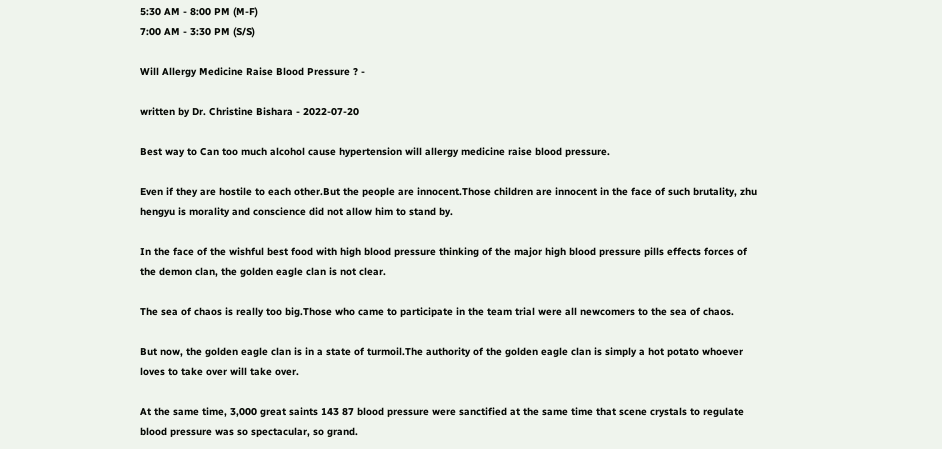5:30 AM - 8:00 PM (M-F)
7:00 AM - 3:30 PM (S/S)

Will Allergy Medicine Raise Blood Pressure ? -

written by Dr. Christine Bishara - 2022-07-20

Best way to Can too much alcohol cause hypertension will allergy medicine raise blood pressure.

Even if they are hostile to each other.But the people are innocent.Those children are innocent in the face of such brutality, zhu hengyu is morality and conscience did not allow him to stand by.

In the face of the wishful best food with high blood pressure thinking of the major high blood pressure pills effects forces of the demon clan, the golden eagle clan is not clear.

The sea of chaos is really too big.Those who came to participate in the team trial were all newcomers to the sea of chaos.

But now, the golden eagle clan is in a state of turmoil.The authority of the golden eagle clan is simply a hot potato whoever loves to take over will take over.

At the same time, 3,000 great saints 143 87 blood pressure were sanctified at the same time that scene crystals to regulate blood pressure was so spectacular, so grand.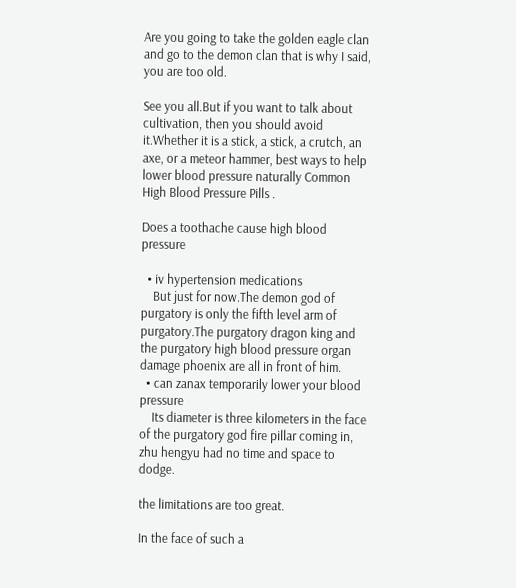Are you going to take the golden eagle clan and go to the demon clan that is why I said, you are too old.

See you all.But if you want to talk about cultivation, then you should avoid it.Whether it is a stick, a stick, a crutch, an axe, or a meteor hammer, best ways to help lower blood pressure naturally Common High Blood Pressure Pills .

Does a toothache cause high blood pressure

  • iv hypertension medications
    But just for now.The demon god of purgatory is only the fifth level arm of purgatory.The purgatory dragon king and the purgatory high blood pressure organ damage phoenix are all in front of him.
  • can zanax temporarily lower your blood pressure
    Its diameter is three kilometers in the face of the purgatory god fire pillar coming in, zhu hengyu had no time and space to dodge.

the limitations are too great.

In the face of such a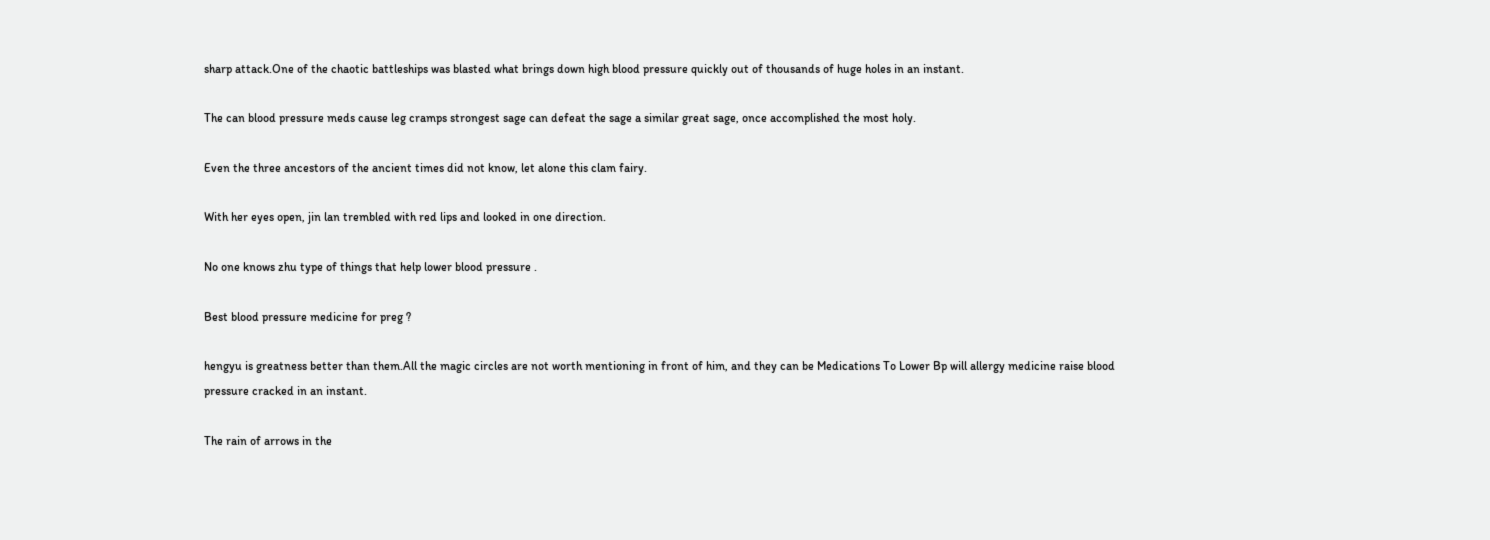sharp attack.One of the chaotic battleships was blasted what brings down high blood pressure quickly out of thousands of huge holes in an instant.

The can blood pressure meds cause leg cramps strongest sage can defeat the sage a similar great sage, once accomplished the most holy.

Even the three ancestors of the ancient times did not know, let alone this clam fairy.

With her eyes open, jin lan trembled with red lips and looked in one direction.

No one knows zhu type of things that help lower blood pressure .

Best blood pressure medicine for preg ?

hengyu is greatness better than them.All the magic circles are not worth mentioning in front of him, and they can be Medications To Lower Bp will allergy medicine raise blood pressure cracked in an instant.

The rain of arrows in the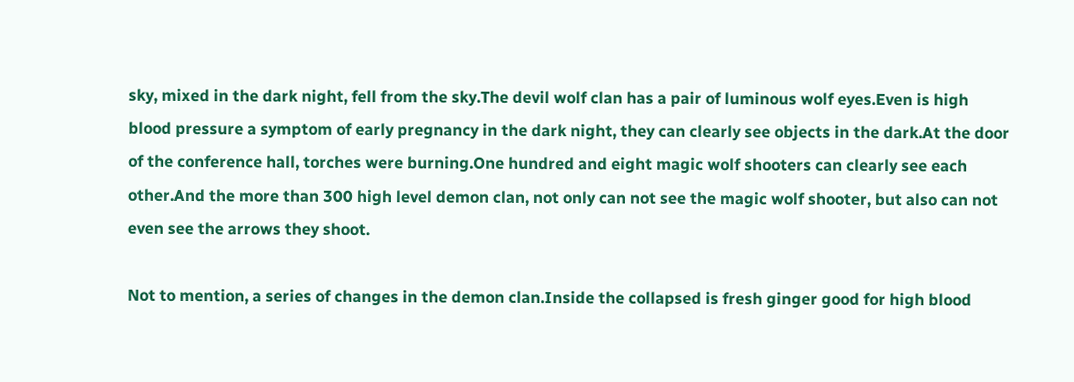sky, mixed in the dark night, fell from the sky.The devil wolf clan has a pair of luminous wolf eyes.Even is high blood pressure a symptom of early pregnancy in the dark night, they can clearly see objects in the dark.At the door of the conference hall, torches were burning.One hundred and eight magic wolf shooters can clearly see each other.And the more than 300 high level demon clan, not only can not see the magic wolf shooter, but also can not even see the arrows they shoot.

Not to mention, a series of changes in the demon clan.Inside the collapsed is fresh ginger good for high blood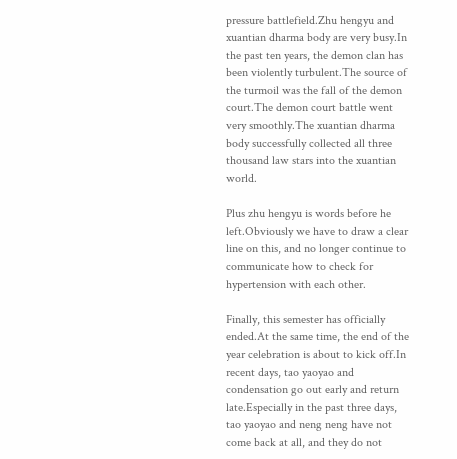pressure battlefield.Zhu hengyu and xuantian dharma body are very busy.In the past ten years, the demon clan has been violently turbulent.The source of the turmoil was the fall of the demon court.The demon court battle went very smoothly.The xuantian dharma body successfully collected all three thousand law stars into the xuantian world.

Plus zhu hengyu is words before he left.Obviously we have to draw a clear line on this, and no longer continue to communicate how to check for hypertension with each other.

Finally, this semester has officially ended.At the same time, the end of the year celebration is about to kick off.In recent days, tao yaoyao and condensation go out early and return late.Especially in the past three days, tao yaoyao and neng neng have not come back at all, and they do not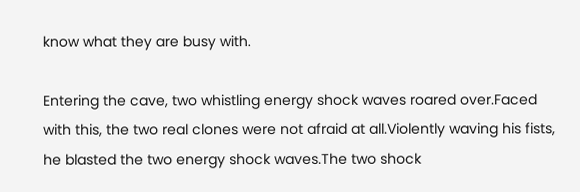know what they are busy with.

Entering the cave, two whistling energy shock waves roared over.Faced with this, the two real clones were not afraid at all.Violently waving his fists, he blasted the two energy shock waves.The two shock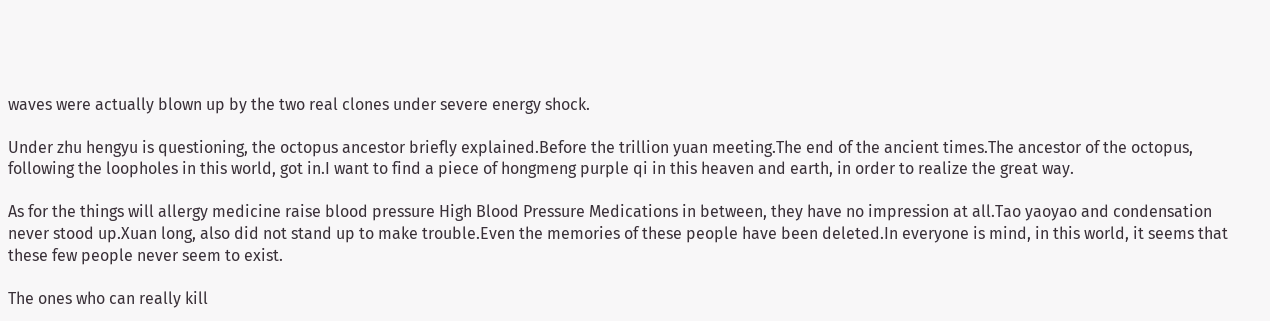waves were actually blown up by the two real clones under severe energy shock.

Under zhu hengyu is questioning, the octopus ancestor briefly explained.Before the trillion yuan meeting.The end of the ancient times.The ancestor of the octopus, following the loopholes in this world, got in.I want to find a piece of hongmeng purple qi in this heaven and earth, in order to realize the great way.

As for the things will allergy medicine raise blood pressure High Blood Pressure Medications in between, they have no impression at all.Tao yaoyao and condensation never stood up.Xuan long, also did not stand up to make trouble.Even the memories of these people have been deleted.In everyone is mind, in this world, it seems that these few people never seem to exist.

The ones who can really kill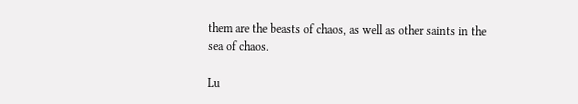them are the beasts of chaos, as well as other saints in the sea of chaos.

Lu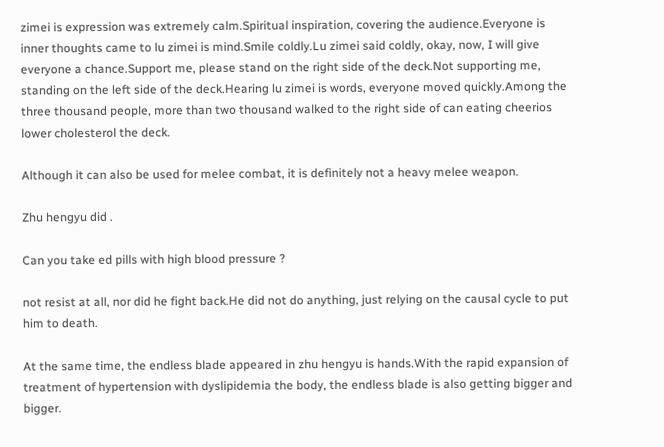zimei is expression was extremely calm.Spiritual inspiration, covering the audience.Everyone is inner thoughts came to lu zimei is mind.Smile coldly.Lu zimei said coldly, okay, now, I will give everyone a chance.Support me, please stand on the right side of the deck.Not supporting me, standing on the left side of the deck.Hearing lu zimei is words, everyone moved quickly.Among the three thousand people, more than two thousand walked to the right side of can eating cheerios lower cholesterol the deck.

Although it can also be used for melee combat, it is definitely not a heavy melee weapon.

Zhu hengyu did .

Can you take ed pills with high blood pressure ?

not resist at all, nor did he fight back.He did not do anything, just relying on the causal cycle to put him to death.

At the same time, the endless blade appeared in zhu hengyu is hands.With the rapid expansion of treatment of hypertension with dyslipidemia the body, the endless blade is also getting bigger and bigger.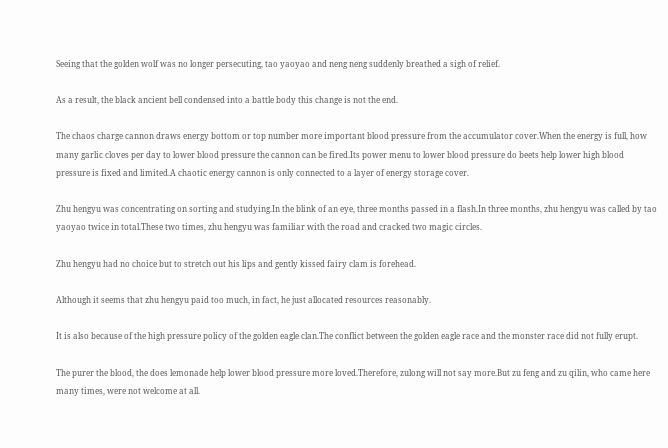Seeing that the golden wolf was no longer persecuting, tao yaoyao and neng neng suddenly breathed a sigh of relief.

As a result, the black ancient bell condensed into a battle body this change is not the end.

The chaos charge cannon draws energy bottom or top number more important blood pressure from the accumulator cover.When the energy is full, how many garlic cloves per day to lower blood pressure the cannon can be fired.Its power menu to lower blood pressure do beets help lower high blood pressure is fixed and limited.A chaotic energy cannon is only connected to a layer of energy storage cover.

Zhu hengyu was concentrating on sorting and studying.In the blink of an eye, three months passed in a flash.In three months, zhu hengyu was called by tao yaoyao twice in total.These two times, zhu hengyu was familiar with the road and cracked two magic circles.

Zhu hengyu had no choice but to stretch out his lips and gently kissed fairy clam is forehead.

Although it seems that zhu hengyu paid too much, in fact, he just allocated resources reasonably.

It is also because of the high pressure policy of the golden eagle clan.The conflict between the golden eagle race and the monster race did not fully erupt.

The purer the blood, the does lemonade help lower blood pressure more loved.Therefore, zulong will not say more.But zu feng and zu qilin, who came here many times, were not welcome at all.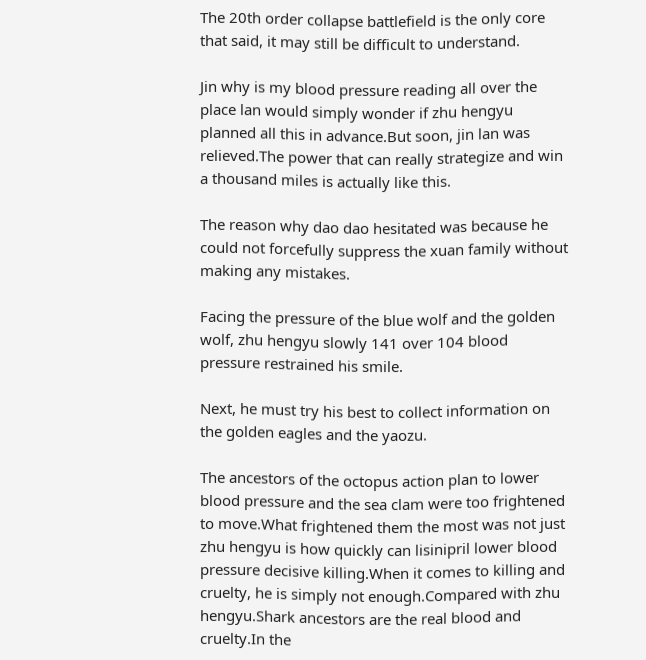The 20th order collapse battlefield is the only core that said, it may still be difficult to understand.

Jin why is my blood pressure reading all over the place lan would simply wonder if zhu hengyu planned all this in advance.But soon, jin lan was relieved.The power that can really strategize and win a thousand miles is actually like this.

The reason why dao dao hesitated was because he could not forcefully suppress the xuan family without making any mistakes.

Facing the pressure of the blue wolf and the golden wolf, zhu hengyu slowly 141 over 104 blood pressure restrained his smile.

Next, he must try his best to collect information on the golden eagles and the yaozu.

The ancestors of the octopus action plan to lower blood pressure and the sea clam were too frightened to move.What frightened them the most was not just zhu hengyu is how quickly can lisinipril lower blood pressure decisive killing.When it comes to killing and cruelty, he is simply not enough.Compared with zhu hengyu.Shark ancestors are the real blood and cruelty.In the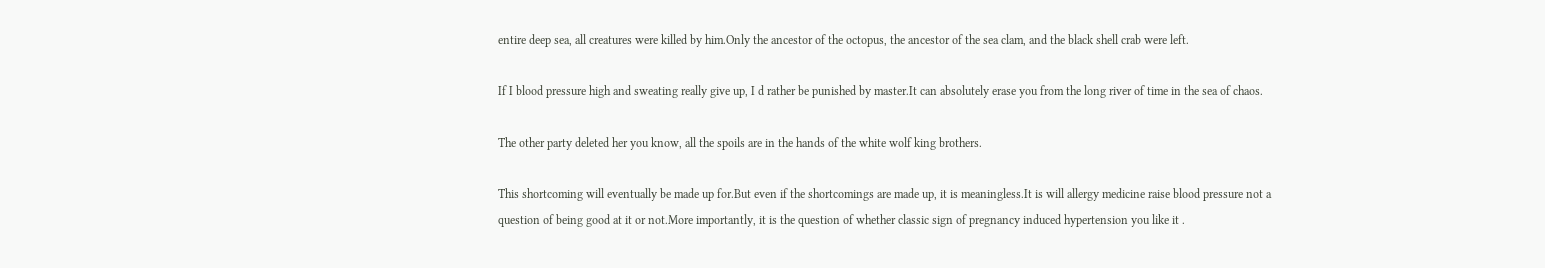entire deep sea, all creatures were killed by him.Only the ancestor of the octopus, the ancestor of the sea clam, and the black shell crab were left.

If I blood pressure high and sweating really give up, I d rather be punished by master.It can absolutely erase you from the long river of time in the sea of chaos.

The other party deleted her you know, all the spoils are in the hands of the white wolf king brothers.

This shortcoming will eventually be made up for.But even if the shortcomings are made up, it is meaningless.It is will allergy medicine raise blood pressure not a question of being good at it or not.More importantly, it is the question of whether classic sign of pregnancy induced hypertension you like it .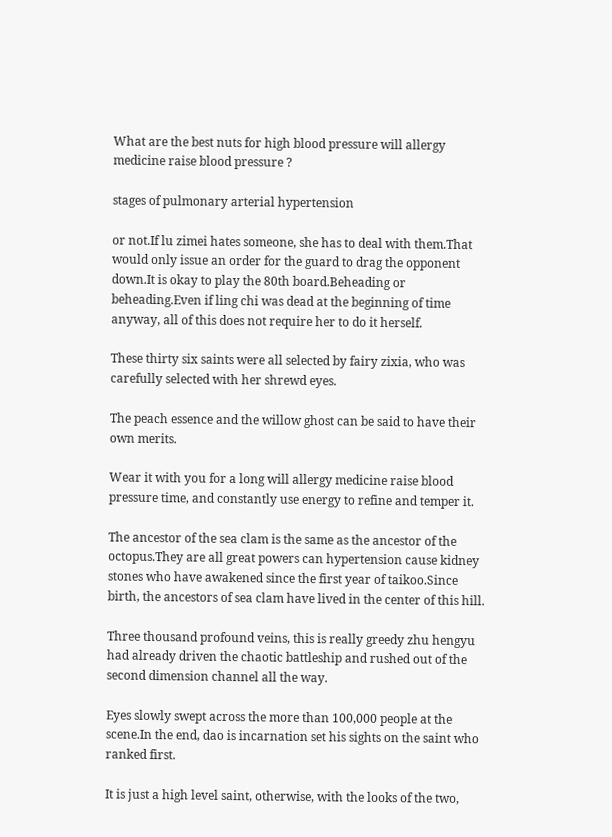What are the best nuts for high blood pressure will allergy medicine raise blood pressure ?

stages of pulmonary arterial hypertension

or not.If lu zimei hates someone, she has to deal with them.That would only issue an order for the guard to drag the opponent down.It is okay to play the 80th board.Beheading or beheading.Even if ling chi was dead at the beginning of time anyway, all of this does not require her to do it herself.

These thirty six saints were all selected by fairy zixia, who was carefully selected with her shrewd eyes.

The peach essence and the willow ghost can be said to have their own merits.

Wear it with you for a long will allergy medicine raise blood pressure time, and constantly use energy to refine and temper it.

The ancestor of the sea clam is the same as the ancestor of the octopus.They are all great powers can hypertension cause kidney stones who have awakened since the first year of taikoo.Since birth, the ancestors of sea clam have lived in the center of this hill.

Three thousand profound veins, this is really greedy zhu hengyu had already driven the chaotic battleship and rushed out of the second dimension channel all the way.

Eyes slowly swept across the more than 100,000 people at the scene.In the end, dao is incarnation set his sights on the saint who ranked first.

It is just a high level saint, otherwise, with the looks of the two,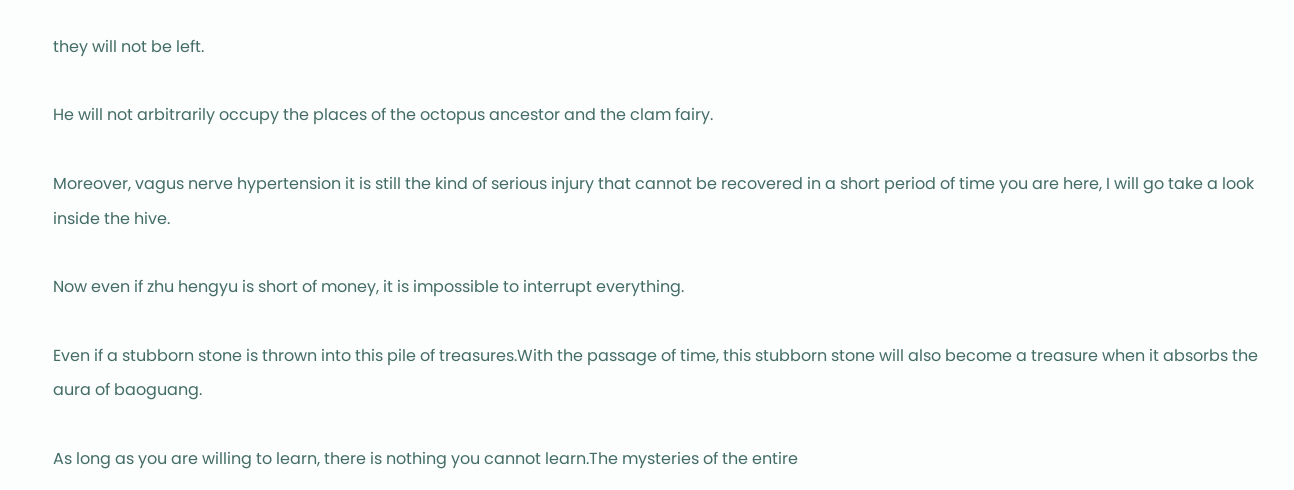they will not be left.

He will not arbitrarily occupy the places of the octopus ancestor and the clam fairy.

Moreover, vagus nerve hypertension it is still the kind of serious injury that cannot be recovered in a short period of time you are here, I will go take a look inside the hive.

Now even if zhu hengyu is short of money, it is impossible to interrupt everything.

Even if a stubborn stone is thrown into this pile of treasures.With the passage of time, this stubborn stone will also become a treasure when it absorbs the aura of baoguang.

As long as you are willing to learn, there is nothing you cannot learn.The mysteries of the entire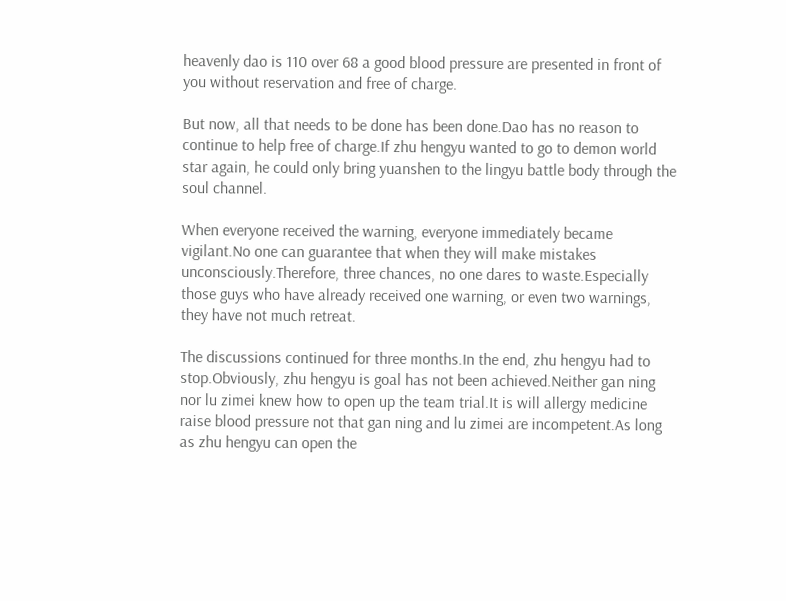heavenly dao is 110 over 68 a good blood pressure are presented in front of you without reservation and free of charge.

But now, all that needs to be done has been done.Dao has no reason to continue to help free of charge.If zhu hengyu wanted to go to demon world star again, he could only bring yuanshen to the lingyu battle body through the soul channel.

When everyone received the warning, everyone immediately became vigilant.No one can guarantee that when they will make mistakes unconsciously.Therefore, three chances, no one dares to waste.Especially those guys who have already received one warning, or even two warnings, they have not much retreat.

The discussions continued for three months.In the end, zhu hengyu had to stop.Obviously, zhu hengyu is goal has not been achieved.Neither gan ning nor lu zimei knew how to open up the team trial.It is will allergy medicine raise blood pressure not that gan ning and lu zimei are incompetent.As long as zhu hengyu can open the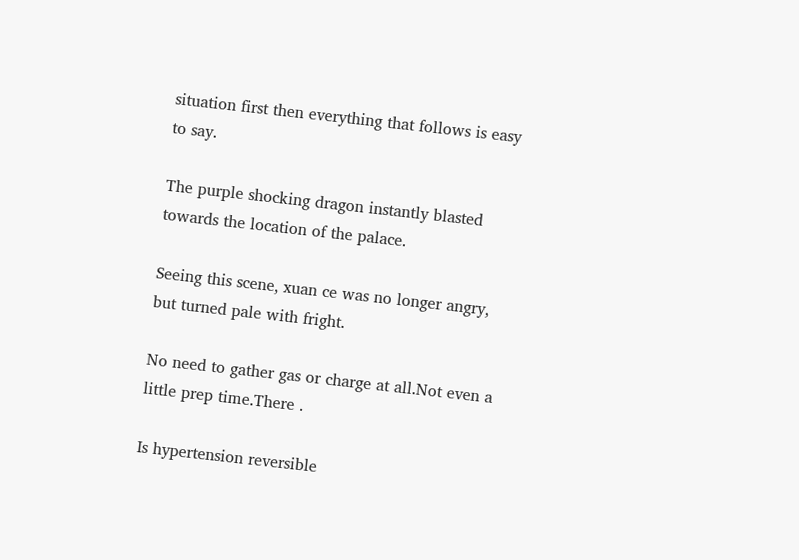situation first then everything that follows is easy to say.

The purple shocking dragon instantly blasted towards the location of the palace.

Seeing this scene, xuan ce was no longer angry, but turned pale with fright.

No need to gather gas or charge at all.Not even a little prep time.There .

Is hypertension reversible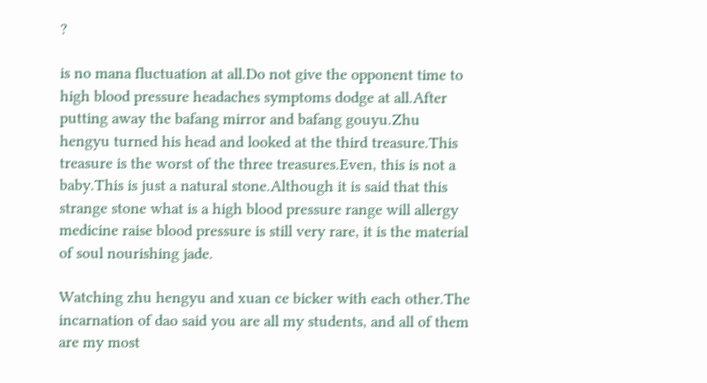?

is no mana fluctuation at all.Do not give the opponent time to high blood pressure headaches symptoms dodge at all.After putting away the bafang mirror and bafang gouyu.Zhu hengyu turned his head and looked at the third treasure.This treasure is the worst of the three treasures.Even, this is not a baby.This is just a natural stone.Although it is said that this strange stone what is a high blood pressure range will allergy medicine raise blood pressure is still very rare, it is the material of soul nourishing jade.

Watching zhu hengyu and xuan ce bicker with each other.The incarnation of dao said you are all my students, and all of them are my most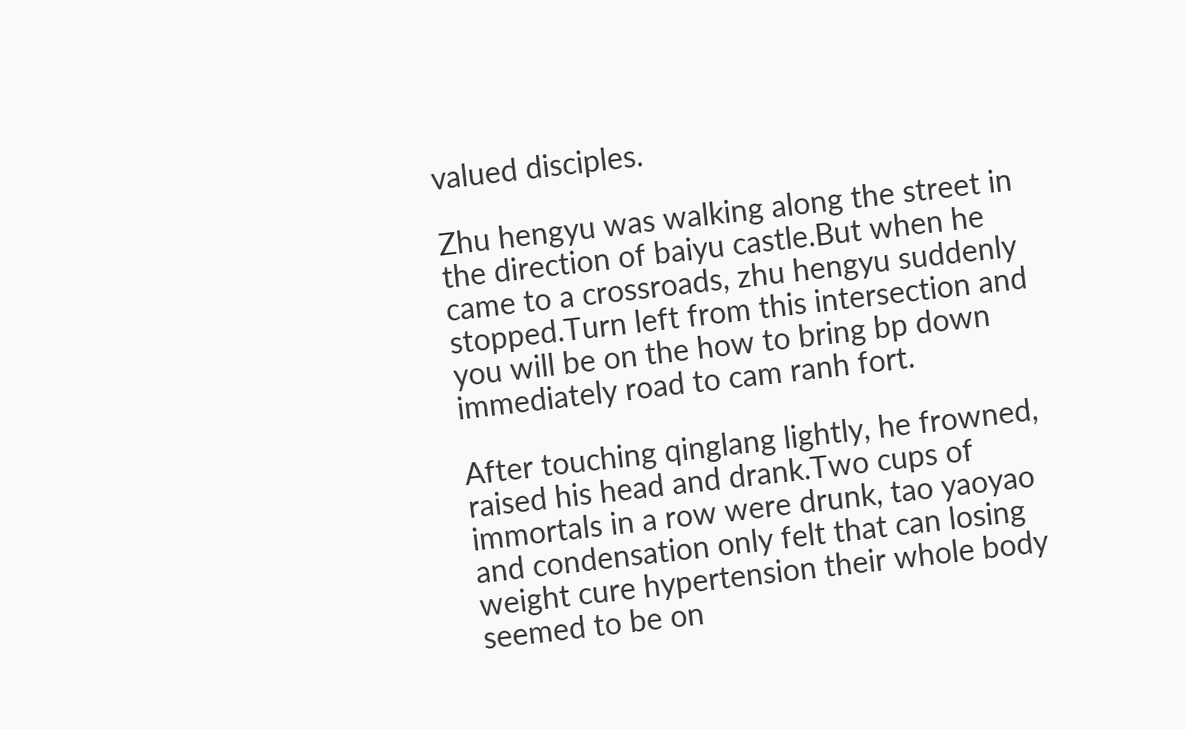valued disciples.

Zhu hengyu was walking along the street in the direction of baiyu castle.But when he came to a crossroads, zhu hengyu suddenly stopped.Turn left from this intersection and you will be on the how to bring bp down immediately road to cam ranh fort.

After touching qinglang lightly, he frowned, raised his head and drank.Two cups of immortals in a row were drunk, tao yaoyao and condensation only felt that can losing weight cure hypertension their whole body seemed to be on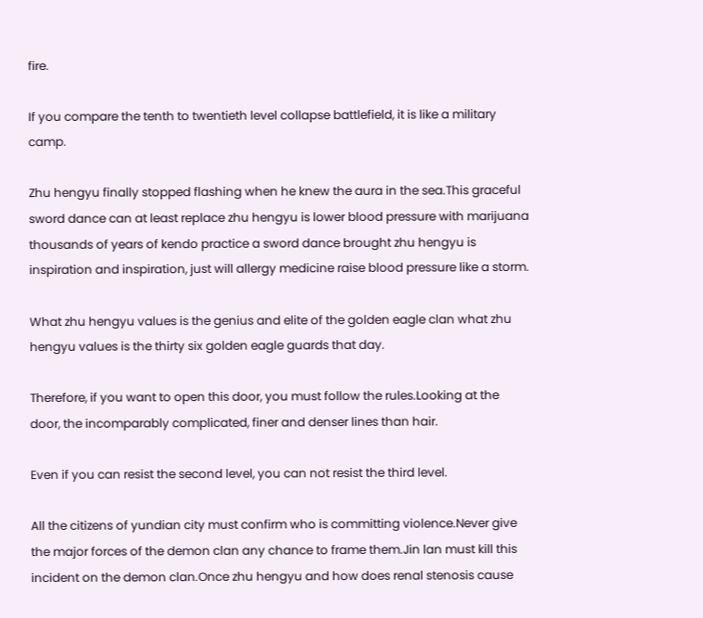fire.

If you compare the tenth to twentieth level collapse battlefield, it is like a military camp.

Zhu hengyu finally stopped flashing when he knew the aura in the sea.This graceful sword dance can at least replace zhu hengyu is lower blood pressure with marijuana thousands of years of kendo practice a sword dance brought zhu hengyu is inspiration and inspiration, just will allergy medicine raise blood pressure like a storm.

What zhu hengyu values is the genius and elite of the golden eagle clan what zhu hengyu values is the thirty six golden eagle guards that day.

Therefore, if you want to open this door, you must follow the rules.Looking at the door, the incomparably complicated, finer and denser lines than hair.

Even if you can resist the second level, you can not resist the third level.

All the citizens of yundian city must confirm who is committing violence.Never give the major forces of the demon clan any chance to frame them.Jin lan must kill this incident on the demon clan.Once zhu hengyu and how does renal stenosis cause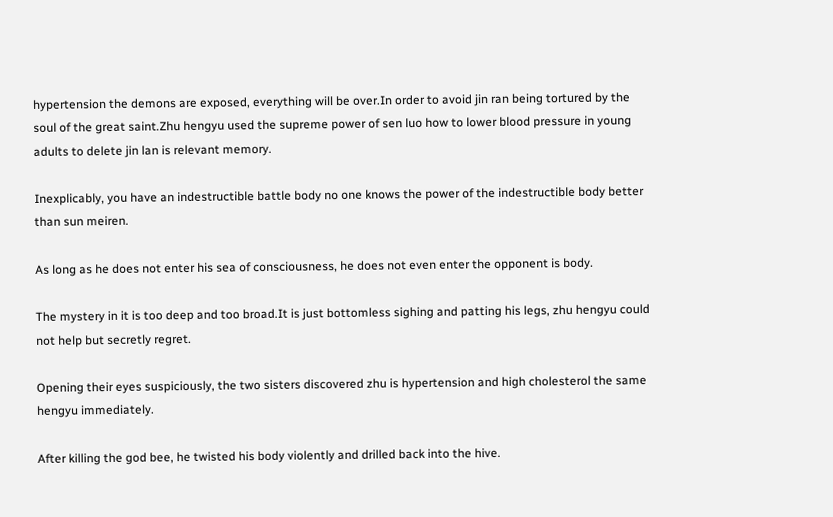hypertension the demons are exposed, everything will be over.In order to avoid jin ran being tortured by the soul of the great saint.Zhu hengyu used the supreme power of sen luo how to lower blood pressure in young adults to delete jin lan is relevant memory.

Inexplicably, you have an indestructible battle body no one knows the power of the indestructible body better than sun meiren.

As long as he does not enter his sea of consciousness, he does not even enter the opponent is body.

The mystery in it is too deep and too broad.It is just bottomless sighing and patting his legs, zhu hengyu could not help but secretly regret.

Opening their eyes suspiciously, the two sisters discovered zhu is hypertension and high cholesterol the same hengyu immediately.

After killing the god bee, he twisted his body violently and drilled back into the hive.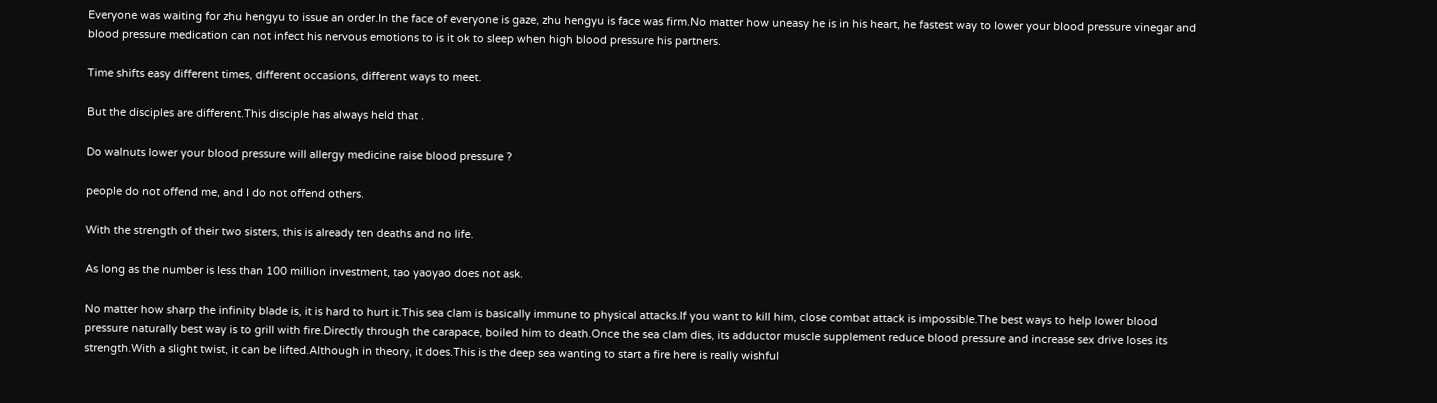Everyone was waiting for zhu hengyu to issue an order.In the face of everyone is gaze, zhu hengyu is face was firm.No matter how uneasy he is in his heart, he fastest way to lower your blood pressure vinegar and blood pressure medication can not infect his nervous emotions to is it ok to sleep when high blood pressure his partners.

Time shifts easy different times, different occasions, different ways to meet.

But the disciples are different.This disciple has always held that .

Do walnuts lower your blood pressure will allergy medicine raise blood pressure ?

people do not offend me, and I do not offend others.

With the strength of their two sisters, this is already ten deaths and no life.

As long as the number is less than 100 million investment, tao yaoyao does not ask.

No matter how sharp the infinity blade is, it is hard to hurt it.This sea clam is basically immune to physical attacks.If you want to kill him, close combat attack is impossible.The best ways to help lower blood pressure naturally best way is to grill with fire.Directly through the carapace, boiled him to death.Once the sea clam dies, its adductor muscle supplement reduce blood pressure and increase sex drive loses its strength.With a slight twist, it can be lifted.Although in theory, it does.This is the deep sea wanting to start a fire here is really wishful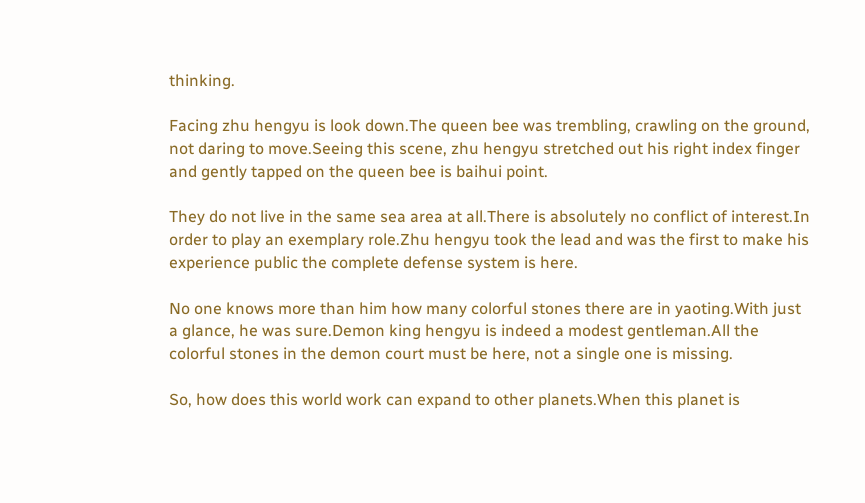thinking.

Facing zhu hengyu is look down.The queen bee was trembling, crawling on the ground, not daring to move.Seeing this scene, zhu hengyu stretched out his right index finger and gently tapped on the queen bee is baihui point.

They do not live in the same sea area at all.There is absolutely no conflict of interest.In order to play an exemplary role.Zhu hengyu took the lead and was the first to make his experience public the complete defense system is here.

No one knows more than him how many colorful stones there are in yaoting.With just a glance, he was sure.Demon king hengyu is indeed a modest gentleman.All the colorful stones in the demon court must be here, not a single one is missing.

So, how does this world work can expand to other planets.When this planet is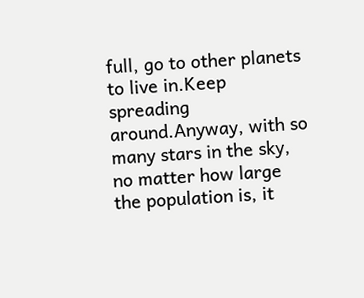full, go to other planets to live in.Keep spreading around.Anyway, with so many stars in the sky, no matter how large the population is, it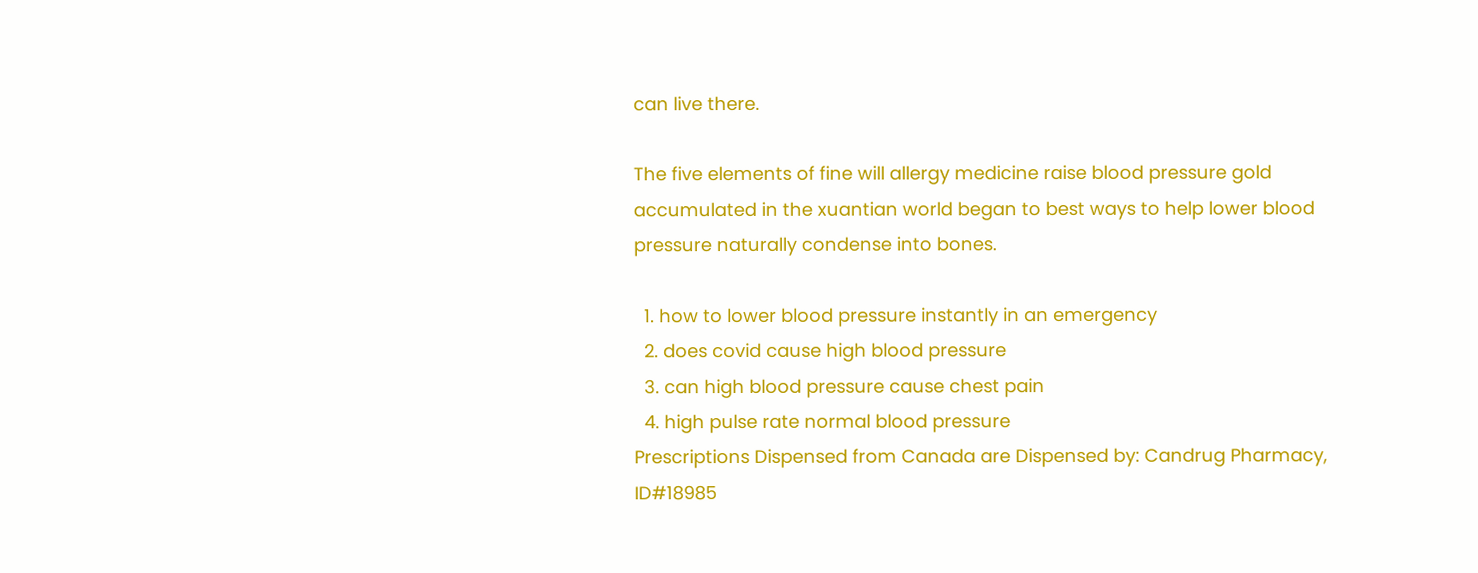can live there.

The five elements of fine will allergy medicine raise blood pressure gold accumulated in the xuantian world began to best ways to help lower blood pressure naturally condense into bones.

  1. how to lower blood pressure instantly in an emergency
  2. does covid cause high blood pressure
  3. can high blood pressure cause chest pain
  4. high pulse rate normal blood pressure
Prescriptions Dispensed from Canada are Dispensed by: Candrug Pharmacy, ID#18985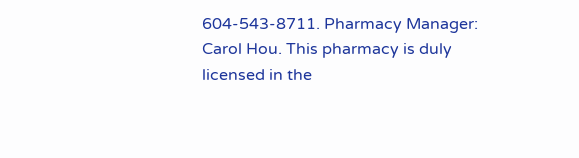604-543-8711. Pharmacy Manager: Carol Hou. This pharmacy is duly licensed in the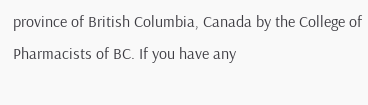province of British Columbia, Canada by the College of Pharmacists of BC. If you have any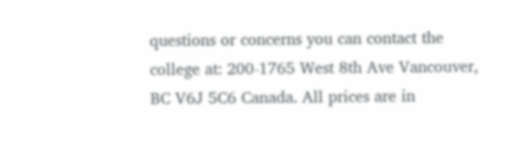questions or concerns you can contact the college at: 200-1765 West 8th Ave Vancouver, BC V6J 5C6 Canada. All prices are in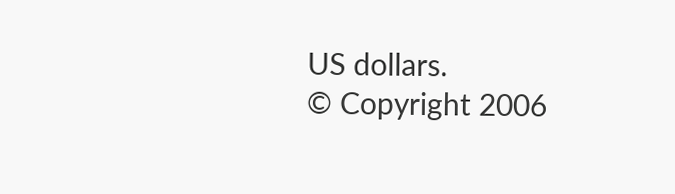US dollars.
© Copyright 2006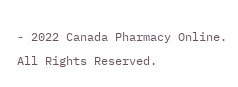- 2022 Canada Pharmacy Online. All Rights Reserved.